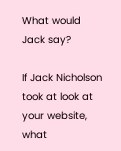What would Jack say?

If Jack Nicholson took at look at your website, what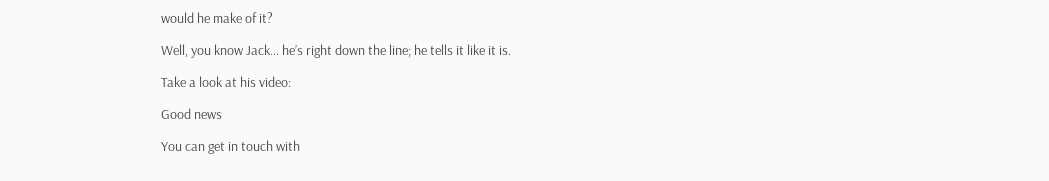would he make of it?

Well, you know Jack… he’s right down the line; he tells it like it is.

Take a look at his video:

Good news

You can get in touch with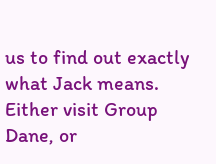us to find out exactly what Jack means. Either visit Group Dane, or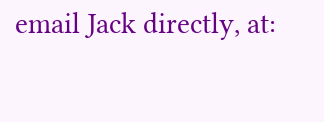email Jack directly, at: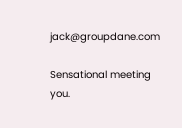jack@groupdane.com

Sensational meeting you.